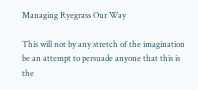Managing Ryegrass Our Way

This will not by any stretch of the imagination be an attempt to persuade anyone that this is the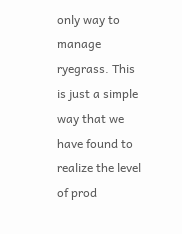only way to manage ryegrass. This is just a simple way that we have found to realize the level of prod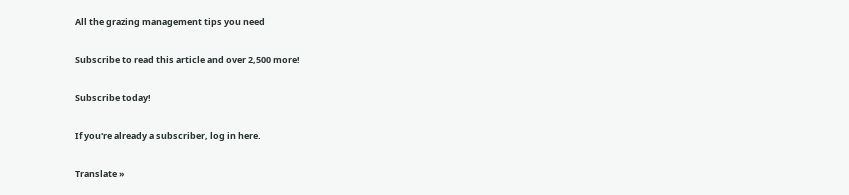All the grazing management tips you need

Subscribe to read this article and over 2,500 more!

Subscribe today!

If you're already a subscriber, log in here.

Translate »